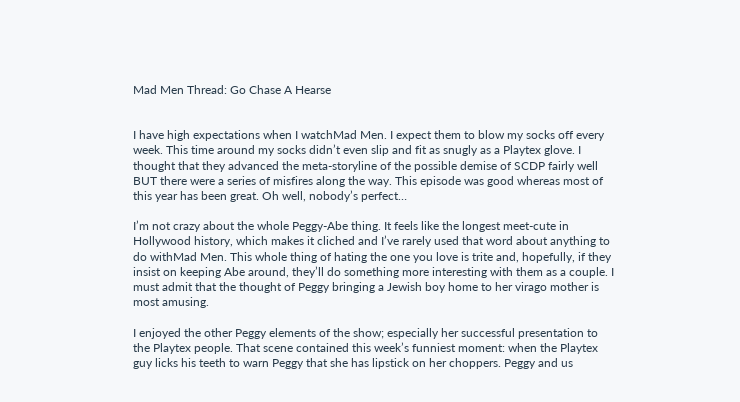Mad Men Thread: Go Chase A Hearse


I have high expectations when I watchMad Men. I expect them to blow my socks off every week. This time around my socks didn’t even slip and fit as snugly as a Playtex glove. I thought that they advanced the meta-storyline of the possible demise of SCDP fairly well BUT there were a series of misfires along the way. This episode was good whereas most of this year has been great. Oh well, nobody’s perfect…

I’m not crazy about the whole Peggy-Abe thing. It feels like the longest meet-cute in Hollywood history, which makes it cliched and I’ve rarely used that word about anything to do withMad Men. This whole thing of hating the one you love is trite and, hopefully, if they insist on keeping Abe around, they’ll do something more interesting with them as a couple. I must admit that the thought of Peggy bringing a Jewish boy home to her virago mother is most amusing.

I enjoyed the other Peggy elements of the show; especially her successful presentation to the Playtex people. That scene contained this week’s funniest moment: when the Playtex guy licks his teeth to warn Peggy that she has lipstick on her choppers. Peggy and us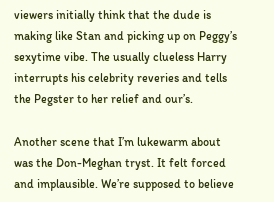viewers initially think that the dude is making like Stan and picking up on Peggy’s sexytime vibe. The usually clueless Harry interrupts his celebrity reveries and tells the Pegster to her relief and our’s.

Another scene that I’m lukewarm about was the Don-Meghan tryst. It felt forced and implausible. We’re supposed to believe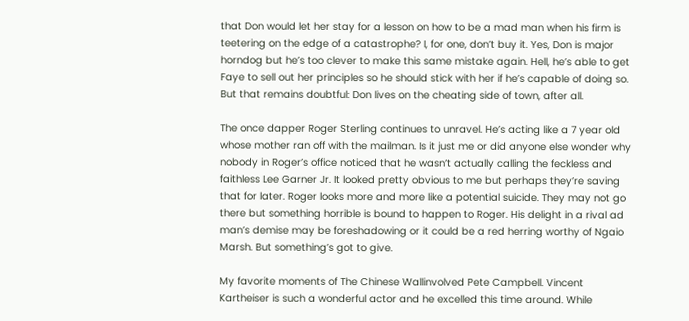that Don would let her stay for a lesson on how to be a mad man when his firm is teetering on the edge of a catastrophe? I, for one, don’t buy it. Yes, Don is major horndog but he’s too clever to make this same mistake again. Hell, he’s able to get Faye to sell out her principles so he should stick with her if he’s capable of doing so. But that remains doubtful: Don lives on the cheating side of town, after all.

The once dapper Roger Sterling continues to unravel. He’s acting like a 7 year old whose mother ran off with the mailman. Is it just me or did anyone else wonder why nobody in Roger’s office noticed that he wasn’t actually calling the feckless and faithless Lee Garner Jr. It looked pretty obvious to me but perhaps they’re saving that for later. Roger looks more and more like a potential suicide. They may not go there but something horrible is bound to happen to Roger. His delight in a rival ad man’s demise may be foreshadowing or it could be a red herring worthy of Ngaio Marsh. But something’s got to give.

My favorite moments of The Chinese Wallinvolved Pete Campbell. Vincent Kartheiser is such a wonderful actor and he excelled this time around. While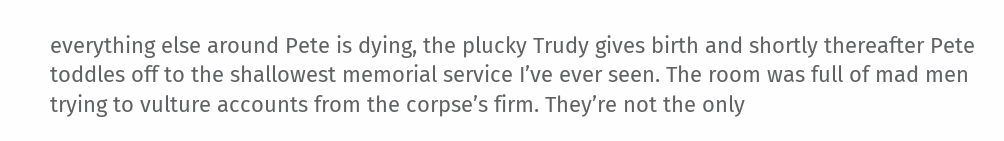everything else around Pete is dying, the plucky Trudy gives birth and shortly thereafter Pete toddles off to the shallowest memorial service I’ve ever seen. The room was full of mad men trying to vulture accounts from the corpse’s firm. They’re not the only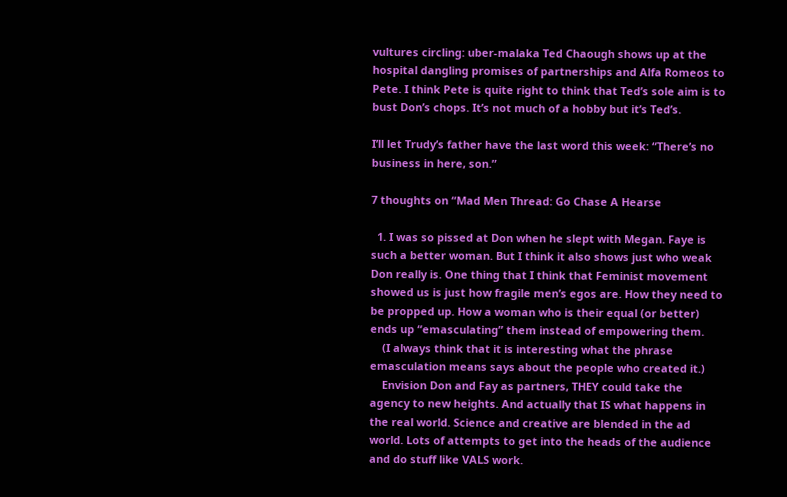vultures circling: uber-malaka Ted Chaough shows up at the hospital dangling promises of partnerships and Alfa Romeos to Pete. I think Pete is quite right to think that Ted’s sole aim is to bust Don’s chops. It’s not much of a hobby but it’s Ted’s.

I’ll let Trudy’s father have the last word this week: “There’s no business in here, son.”

7 thoughts on “Mad Men Thread: Go Chase A Hearse

  1. I was so pissed at Don when he slept with Megan. Faye is such a better woman. But I think it also shows just who weak Don really is. One thing that I think that Feminist movement showed us is just how fragile men’s egos are. How they need to be propped up. How a woman who is their equal (or better) ends up “emasculating” them instead of empowering them.
    (I always think that it is interesting what the phrase emasculation means says about the people who created it.)
    Envision Don and Fay as partners, THEY could take the agency to new heights. And actually that IS what happens in the real world. Science and creative are blended in the ad world. Lots of attempts to get into the heads of the audience and do stuff like VALS work.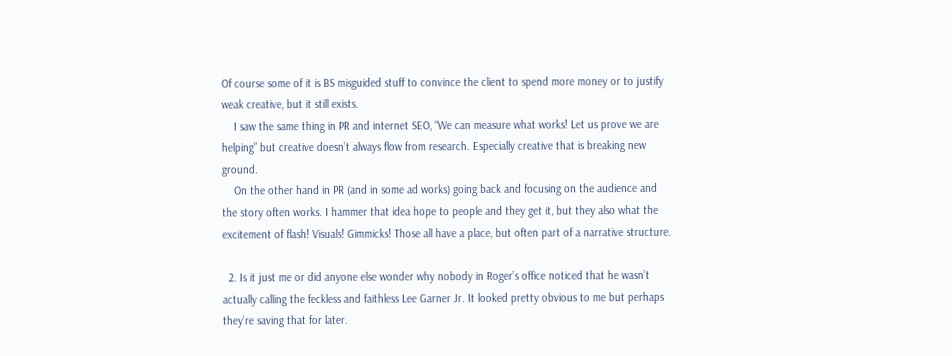Of course some of it is BS misguided stuff to convince the client to spend more money or to justify weak creative, but it still exists.
    I saw the same thing in PR and internet SEO, “We can measure what works! Let us prove we are helping” but creative doesn’t always flow from research. Especially creative that is breaking new ground.
    On the other hand in PR (and in some ad works) going back and focusing on the audience and the story often works. I hammer that idea hope to people and they get it, but they also what the excitement of flash! Visuals! Gimmicks! Those all have a place, but often part of a narrative structure.

  2. Is it just me or did anyone else wonder why nobody in Roger’s office noticed that he wasn’t actually calling the feckless and faithless Lee Garner Jr. It looked pretty obvious to me but perhaps they’re saving that for later.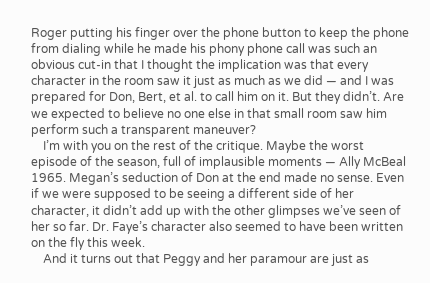Roger putting his finger over the phone button to keep the phone from dialing while he made his phony phone call was such an obvious cut-in that I thought the implication was that every character in the room saw it just as much as we did — and I was prepared for Don, Bert, et al. to call him on it. But they didn’t. Are we expected to believe no one else in that small room saw him perform such a transparent maneuver?
    I’m with you on the rest of the critique. Maybe the worst episode of the season, full of implausible moments — Ally McBeal 1965. Megan’s seduction of Don at the end made no sense. Even if we were supposed to be seeing a different side of her character, it didn’t add up with the other glimpses we’ve seen of her so far. Dr. Faye’s character also seemed to have been written on the fly this week.
    And it turns out that Peggy and her paramour are just as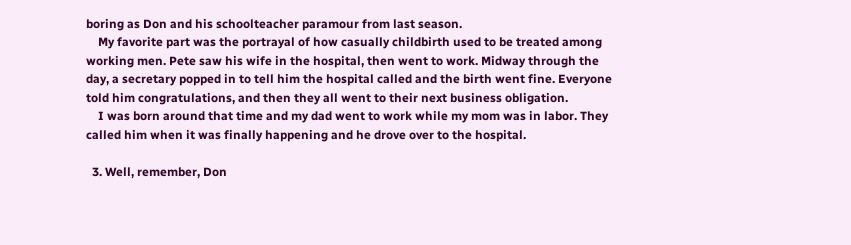boring as Don and his schoolteacher paramour from last season.
    My favorite part was the portrayal of how casually childbirth used to be treated among working men. Pete saw his wife in the hospital, then went to work. Midway through the day, a secretary popped in to tell him the hospital called and the birth went fine. Everyone told him congratulations, and then they all went to their next business obligation.
    I was born around that time and my dad went to work while my mom was in labor. They called him when it was finally happening and he drove over to the hospital.

  3. Well, remember, Don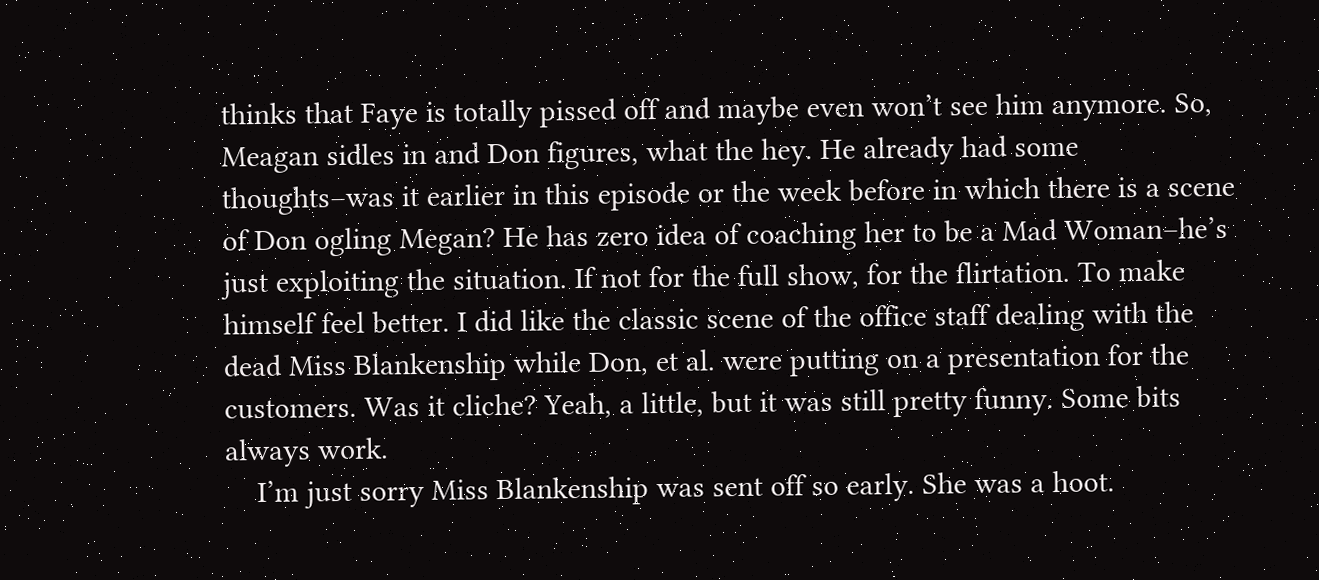thinks that Faye is totally pissed off and maybe even won’t see him anymore. So, Meagan sidles in and Don figures, what the hey. He already had some thoughts–was it earlier in this episode or the week before in which there is a scene of Don ogling Megan? He has zero idea of coaching her to be a Mad Woman–he’s just exploiting the situation. If not for the full show, for the flirtation. To make himself feel better. I did like the classic scene of the office staff dealing with the dead Miss Blankenship while Don, et al. were putting on a presentation for the customers. Was it cliche? Yeah, a little, but it was still pretty funny. Some bits always work.
    I’m just sorry Miss Blankenship was sent off so early. She was a hoot.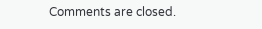Comments are closed.